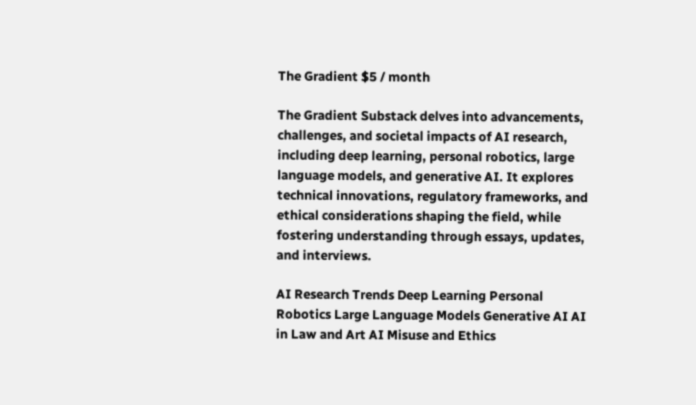The Gradient $5 / month

The Gradient Substack delves into advancements, challenges, and societal impacts of AI research, including deep learning, personal robotics, large language models, and generative AI. It explores technical innovations, regulatory frameworks, and ethical considerations shaping the field, while fostering understanding through essays, updates, and interviews.

AI Research Trends Deep Learning Personal Robotics Large Language Models Generative AI AI in Law and Art AI Misuse and Ethics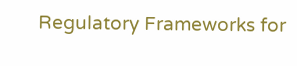Regulatory Frameworks for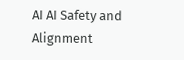AI AI Safety and Alignment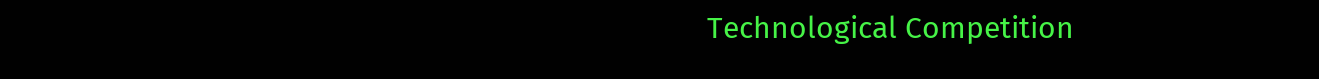Technological Competition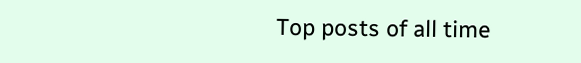Top posts of all time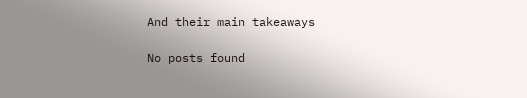And their main takeaways

No posts found